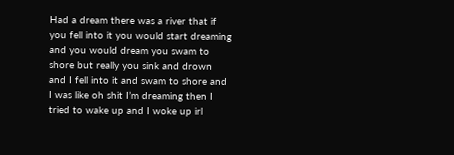Had a dream there was a river that if you fell into it you would start dreaming and you would dream you swam to shore but really you sink and drown and I fell into it and swam to shore and I was like oh shit I’m dreaming then I tried to wake up and I woke up irl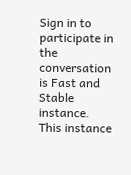Sign in to participate in the conversation is Fast and Stable instance.
This instance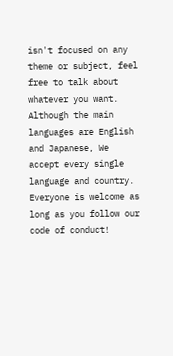isn't focused on any theme or subject, feel free to talk about whatever you want. Although the main languages are English and Japanese, We accept every single language and country.
Everyone is welcome as long as you follow our code of conduct!